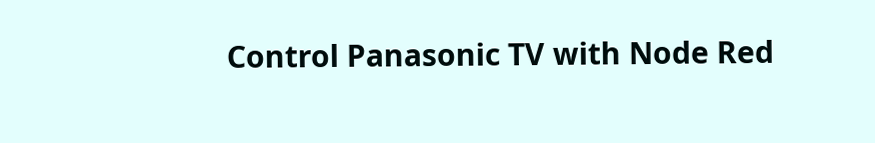Control Panasonic TV with Node Red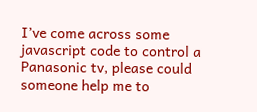I’ve come across some javascript code to control a Panasonic tv, please could someone help me to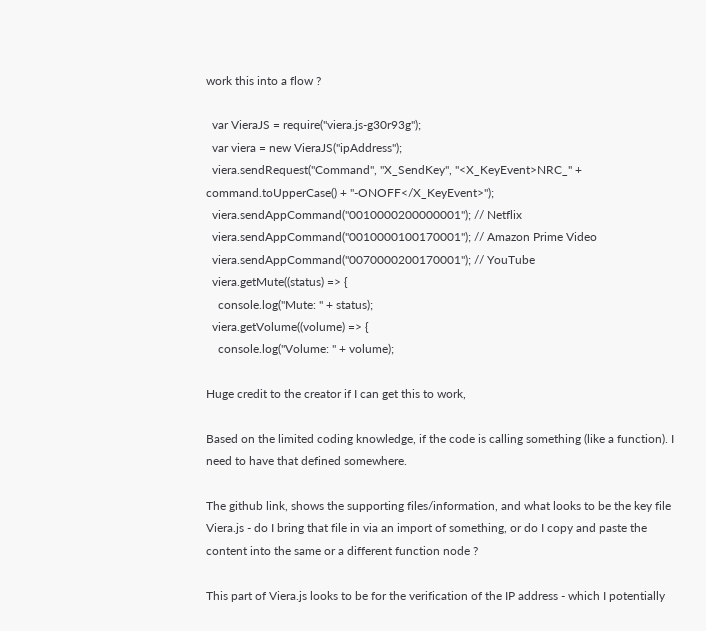work this into a flow ?

  var VieraJS = require("viera.js-g30r93g");
  var viera = new VieraJS("ipAddress");
  viera.sendRequest("Command", "X_SendKey", "<X_KeyEvent>NRC_" + command.toUpperCase() + "-ONOFF</X_KeyEvent>");
  viera.sendAppCommand("0010000200000001"); // Netflix
  viera.sendAppCommand("0010000100170001"); // Amazon Prime Video
  viera.sendAppCommand("0070000200170001"); // YouTube
  viera.getMute((status) => {
    console.log("Mute: " + status);
  viera.getVolume((volume) => {
    console.log("Volume: " + volume);

Huge credit to the creator if I can get this to work,

Based on the limited coding knowledge, if the code is calling something (like a function). I need to have that defined somewhere.

The github link, shows the supporting files/information, and what looks to be the key file Viera.js - do I bring that file in via an import of something, or do I copy and paste the content into the same or a different function node ?

This part of Viera.js looks to be for the verification of the IP address - which I potentially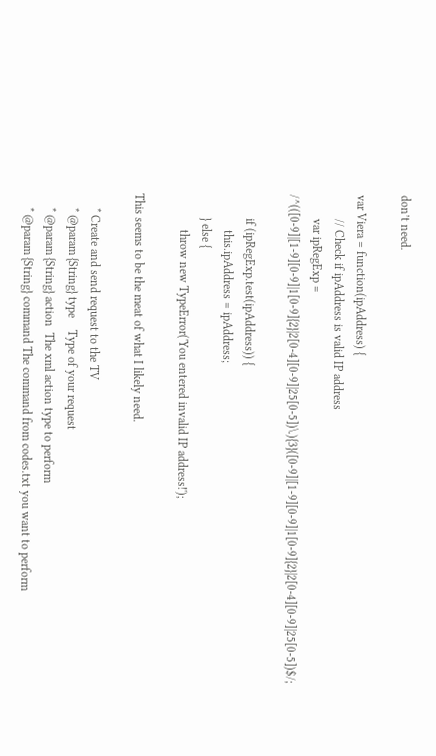don’t need.

var Viera = function(ipAddress) {
        // Check if ipAddress is valid IP address
        var ipRegExp = /^(([0-9]|[1-9][0-9]|1[0-9]{2}|2[0-4][0-9]|25[0-5])\.){3}([0-9]|[1-9][0-9]|1[0-9]{2}|2[0-4][0-9]|25[0-5])$/;

        if (ipRegExp.test(ipAddress)) {
            this.ipAddress = ipAddress;
        } else {
            throw new TypeError('You entered invalid IP address!');

This seems to be the meat of what I likely need.

     * Create and send request to the TV
     * @param {String} type    Type of your request
     * @param {String} action  The xml action type to perform
     * @param {String} command The command from codes.txt you want to perform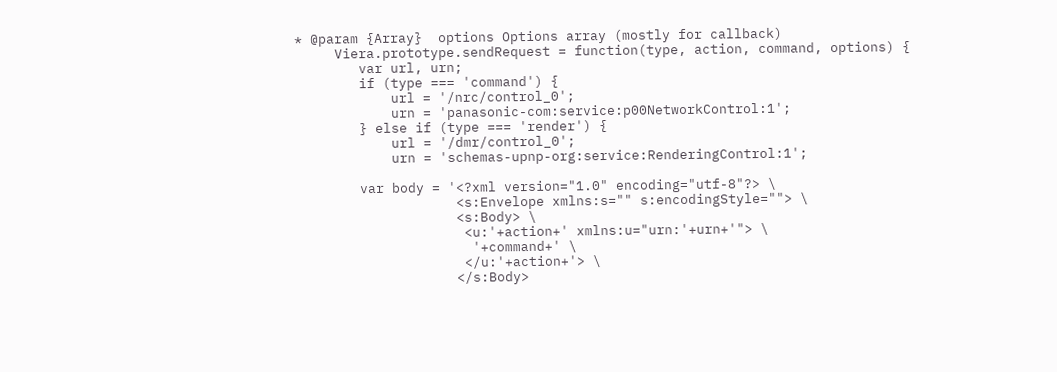* @param {Array}  options Options array (mostly for callback)
     Viera.prototype.sendRequest = function(type, action, command, options) {
        var url, urn;
        if (type === 'command') {
            url = '/nrc/control_0';
            urn = 'panasonic-com:service:p00NetworkControl:1';
        } else if (type === 'render') {
            url = '/dmr/control_0';
            urn = 'schemas-upnp-org:service:RenderingControl:1';

        var body = '<?xml version="1.0" encoding="utf-8"?> \
                    <s:Envelope xmlns:s="" s:encodingStyle=""> \
                    <s:Body> \
                     <u:'+action+' xmlns:u="urn:'+urn+'"> \
                      '+command+' \
                     </u:'+action+'> \
                    </s:Body>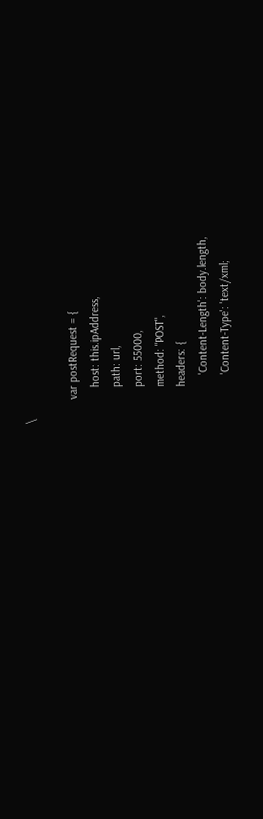\

        var postRequest = {
            host: this.ipAddress,
            path: url,
            port: 55000,
            method: "POST",
            headers: {
                'Content-Length': body.length,
                'Content-Type': 'text/xml;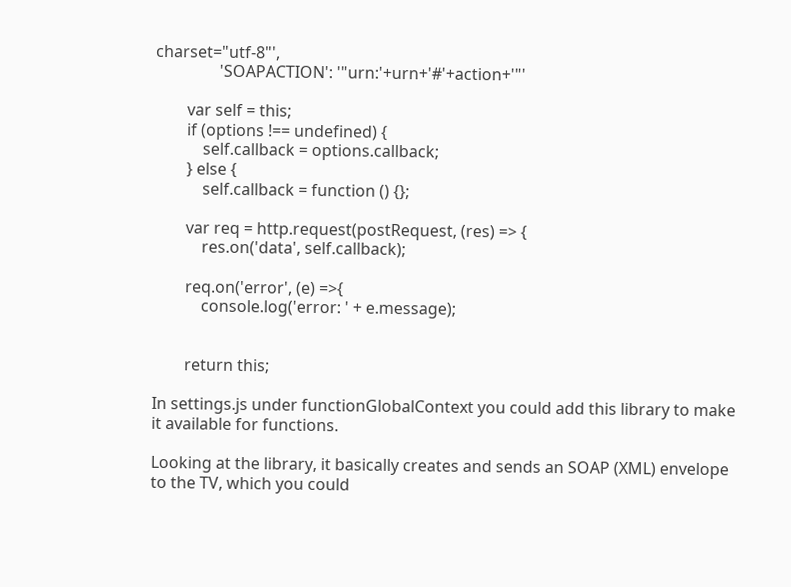charset="utf-8"',
                'SOAPACTION': '"urn:'+urn+'#'+action+'"'

        var self = this;
        if (options !== undefined) {
            self.callback = options.callback;
        } else {
            self.callback = function () {};

        var req = http.request(postRequest, (res) => {
            res.on('data', self.callback);

        req.on('error', (e) =>{
            console.log('error: ' + e.message);


        return this;

In settings.js under functionGlobalContext you could add this library to make it available for functions.

Looking at the library, it basically creates and sends an SOAP (XML) envelope to the TV, which you could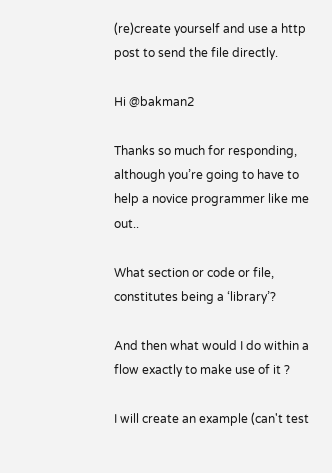(re)create yourself and use a http post to send the file directly.

Hi @bakman2

Thanks so much for responding, although you’re going to have to help a novice programmer like me out..

What section or code or file, constitutes being a ‘library’?

And then what would I do within a flow exactly to make use of it ?

I will create an example (can't test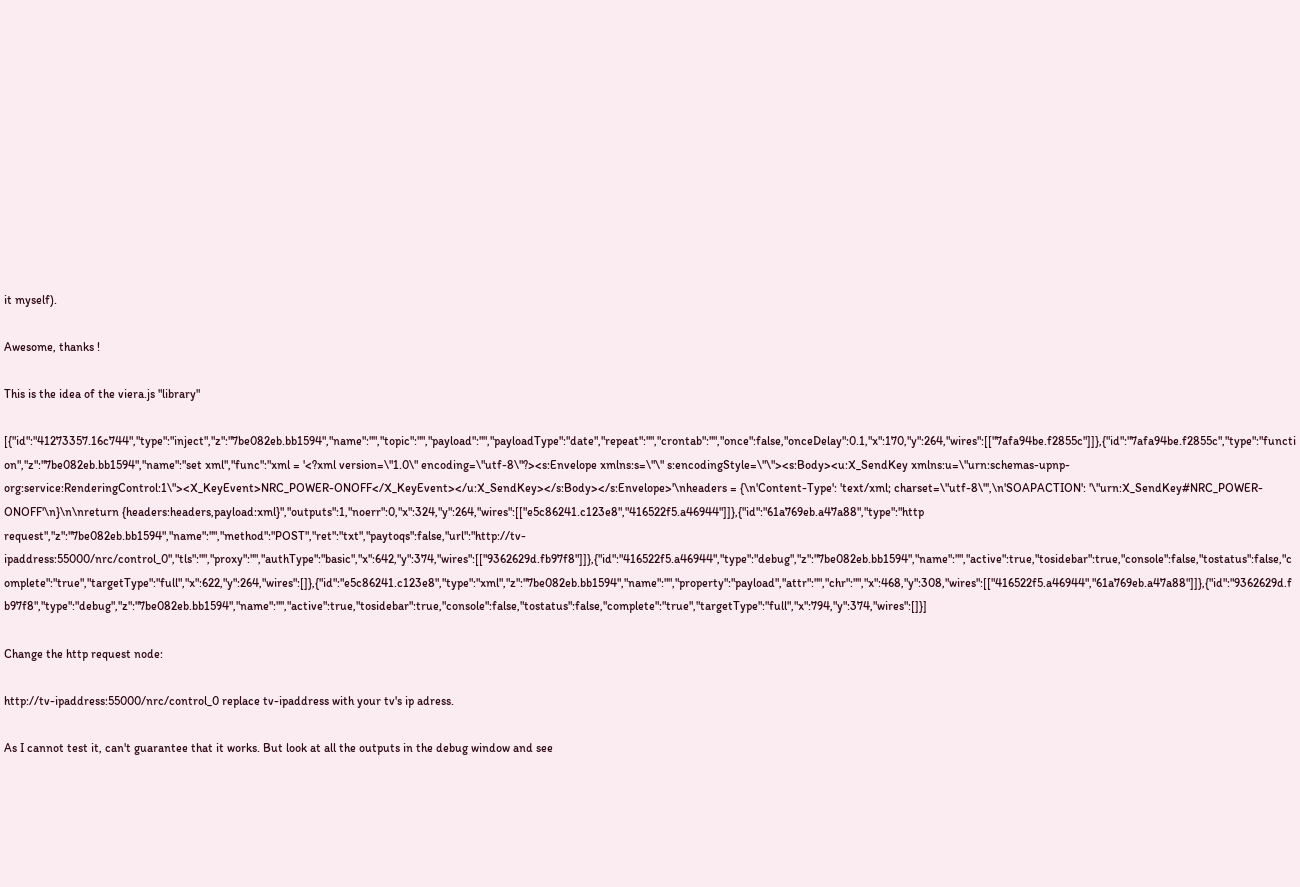it myself).

Awesome, thanks !

This is the idea of the viera.js "library"

[{"id":"41273357.16c744","type":"inject","z":"7be082eb.bb1594","name":"","topic":"","payload":"","payloadType":"date","repeat":"","crontab":"","once":false,"onceDelay":0.1,"x":170,"y":264,"wires":[["7afa94be.f2855c"]]},{"id":"7afa94be.f2855c","type":"function","z":"7be082eb.bb1594","name":"set xml","func":"xml = '<?xml version=\"1.0\" encoding=\"utf-8\"?><s:Envelope xmlns:s=\"\" s:encodingStyle=\"\"><s:Body><u:X_SendKey xmlns:u=\"urn:schemas-upnp-org:service:RenderingControl:1\"><X_KeyEvent>NRC_POWER-ONOFF</X_KeyEvent></u:X_SendKey></s:Body></s:Envelope>'\nheaders = {\n'Content-Type': 'text/xml; charset=\"utf-8\"',\n'SOAPACTION': '\"urn:X_SendKey#NRC_POWER-ONOFF'\n}\n\nreturn {headers:headers,payload:xml}","outputs":1,"noerr":0,"x":324,"y":264,"wires":[["e5c86241.c123e8","416522f5.a46944"]]},{"id":"61a769eb.a47a88","type":"http request","z":"7be082eb.bb1594","name":"","method":"POST","ret":"txt","paytoqs":false,"url":"http://tv-ipaddress:55000/nrc/control_0","tls":"","proxy":"","authType":"basic","x":642,"y":374,"wires":[["9362629d.fb97f8"]]},{"id":"416522f5.a46944","type":"debug","z":"7be082eb.bb1594","name":"","active":true,"tosidebar":true,"console":false,"tostatus":false,"complete":"true","targetType":"full","x":622,"y":264,"wires":[]},{"id":"e5c86241.c123e8","type":"xml","z":"7be082eb.bb1594","name":"","property":"payload","attr":"","chr":"","x":468,"y":308,"wires":[["416522f5.a46944","61a769eb.a47a88"]]},{"id":"9362629d.fb97f8","type":"debug","z":"7be082eb.bb1594","name":"","active":true,"tosidebar":true,"console":false,"tostatus":false,"complete":"true","targetType":"full","x":794,"y":374,"wires":[]}]

Change the http request node:

http://tv-ipaddress:55000/nrc/control_0 replace tv-ipaddress with your tv's ip adress.

As I cannot test it, can't guarantee that it works. But look at all the outputs in the debug window and see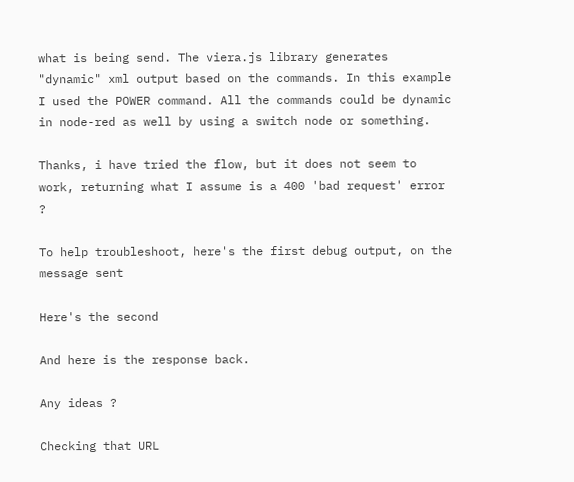what is being send. The viera.js library generates "dynamic" xml output based on the commands. In this example I used the POWER command. All the commands could be dynamic in node-red as well by using a switch node or something.

Thanks, i have tried the flow, but it does not seem to work, returning what I assume is a 400 'bad request' error ?

To help troubleshoot, here's the first debug output, on the message sent

Here's the second

And here is the response back.

Any ideas ?

Checking that URL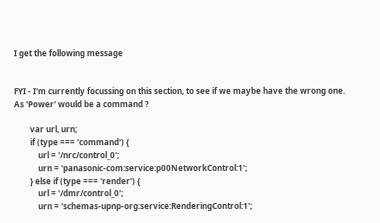I get the following message


FYI - I'm currently focussing on this section, to see if we maybe have the wrong one. As 'Power' would be a command ?

        var url, urn;
        if (type === 'command') {
            url = '/nrc/control_0';
            urn = 'panasonic-com:service:p00NetworkControl:1';
        } else if (type === 'render') {
            url = '/dmr/control_0';
            urn = 'schemas-upnp-org:service:RenderingControl:1';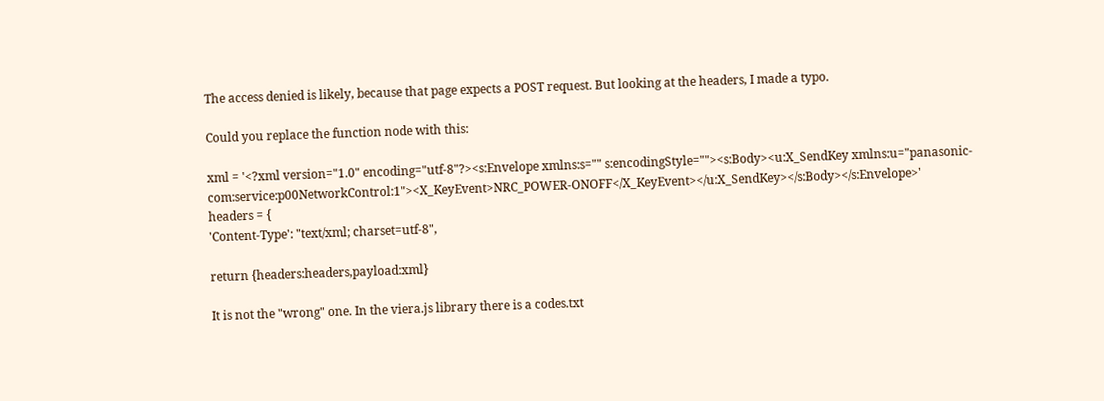The access denied is likely, because that page expects a POST request. But looking at the headers, I made a typo.

Could you replace the function node with this:

xml = '<?xml version="1.0" encoding="utf-8"?><s:Envelope xmlns:s="" s:encodingStyle=""><s:Body><u:X_SendKey xmlns:u="panasonic-com:service:p00NetworkControl:1"><X_KeyEvent>NRC_POWER-ONOFF</X_KeyEvent></u:X_SendKey></s:Body></s:Envelope>'
headers = {
'Content-Type': "text/xml; charset=utf-8",

return {headers:headers,payload:xml}

It is not the "wrong" one. In the viera.js library there is a codes.txt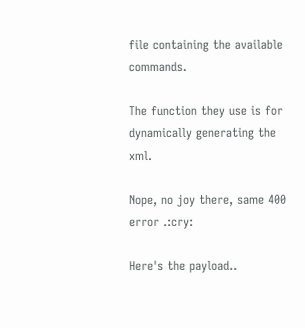file containing the available commands.

The function they use is for dynamically generating the xml.

Nope, no joy there, same 400 error .:cry:

Here's the payload..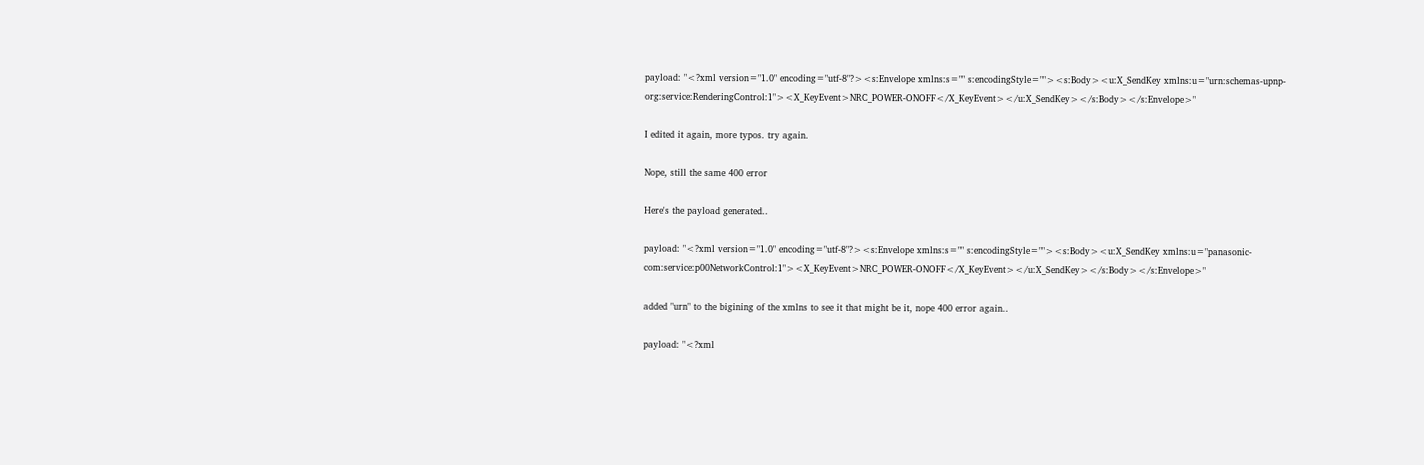payload: "<?xml version="1.0" encoding="utf-8"?><s:Envelope xmlns:s="" s:encodingStyle=""><s:Body><u:X_SendKey xmlns:u="urn:schemas-upnp-org:service:RenderingControl:1"><X_KeyEvent>NRC_POWER-ONOFF</X_KeyEvent></u:X_SendKey></s:Body></s:Envelope>"

I edited it again, more typos. try again.

Nope, still the same 400 error

Here's the payload generated..

payload: "<?xml version="1.0" encoding="utf-8"?><s:Envelope xmlns:s="" s:encodingStyle=""><s:Body><u:X_SendKey xmlns:u="panasonic-com:service:p00NetworkControl:1"><X_KeyEvent>NRC_POWER-ONOFF</X_KeyEvent></u:X_SendKey></s:Body></s:Envelope>"

added "urn" to the bigining of the xmlns to see it that might be it, nope 400 error again..

payload: "<?xml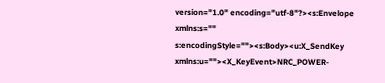version="1.0" encoding="utf-8"?><s:Envelope xmlns:s="" s:encodingStyle=""><s:Body><u:X_SendKey xmlns:u=""><X_KeyEvent>NRC_POWER-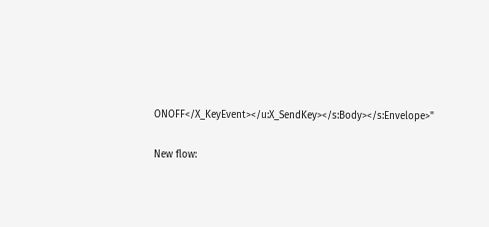ONOFF</X_KeyEvent></u:X_SendKey></s:Body></s:Envelope>"

New flow: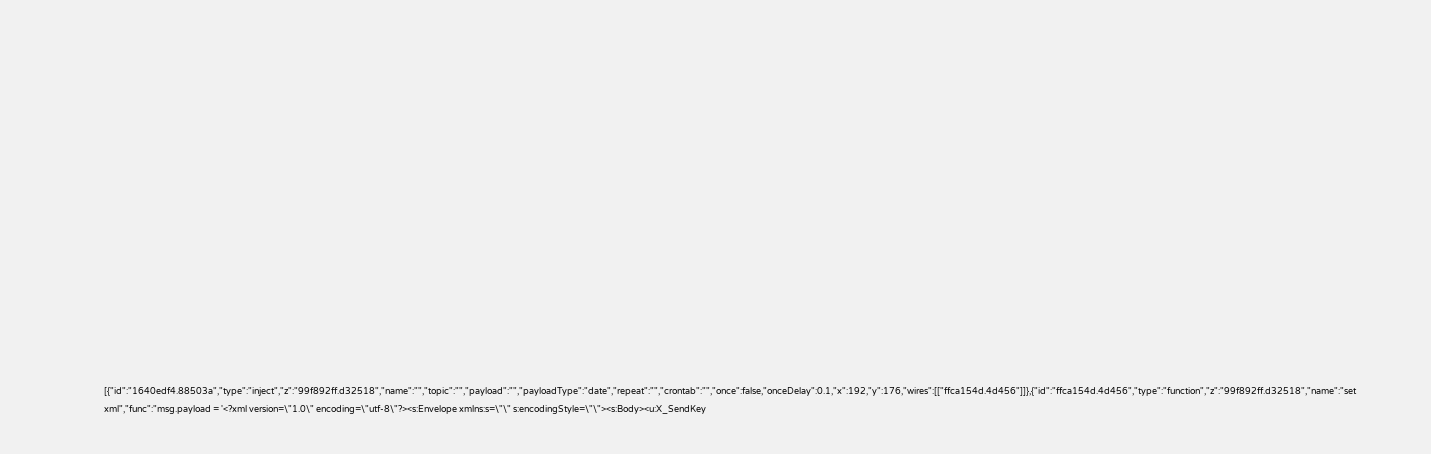[{"id":"1640edf4.88503a","type":"inject","z":"99f892ff.d32518","name":"","topic":"","payload":"","payloadType":"date","repeat":"","crontab":"","once":false,"onceDelay":0.1,"x":192,"y":176,"wires":[["ffca154d.4d456"]]},{"id":"ffca154d.4d456","type":"function","z":"99f892ff.d32518","name":"set xml","func":"msg.payload = '<?xml version=\"1.0\" encoding=\"utf-8\"?><s:Envelope xmlns:s=\"\" s:encodingStyle=\"\"><s:Body><u:X_SendKey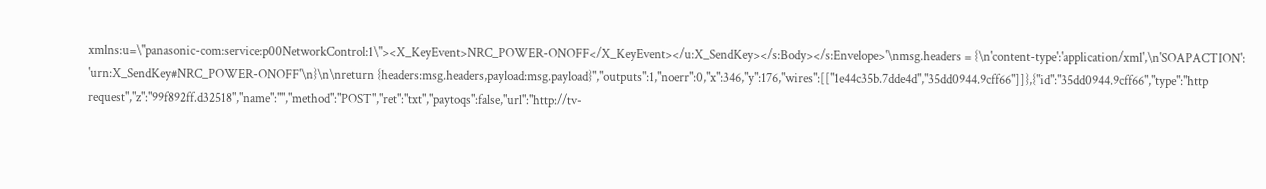xmlns:u=\"panasonic-com:service:p00NetworkControl:1\"><X_KeyEvent>NRC_POWER-ONOFF</X_KeyEvent></u:X_SendKey></s:Body></s:Envelope>'\nmsg.headers = {\n'content-type':'application/xml',\n'SOAPACTION': 'urn:X_SendKey#NRC_POWER-ONOFF'\n}\n\nreturn {headers:msg.headers,payload:msg.payload}","outputs":1,"noerr":0,"x":346,"y":176,"wires":[["1e44c35b.7dde4d","35dd0944.9cff66"]]},{"id":"35dd0944.9cff66","type":"http request","z":"99f892ff.d32518","name":"","method":"POST","ret":"txt","paytoqs":false,"url":"http://tv-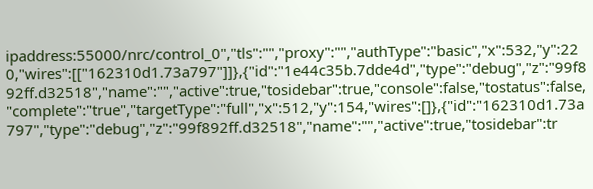ipaddress:55000/nrc/control_0","tls":"","proxy":"","authType":"basic","x":532,"y":220,"wires":[["162310d1.73a797"]]},{"id":"1e44c35b.7dde4d","type":"debug","z":"99f892ff.d32518","name":"","active":true,"tosidebar":true,"console":false,"tostatus":false,"complete":"true","targetType":"full","x":512,"y":154,"wires":[]},{"id":"162310d1.73a797","type":"debug","z":"99f892ff.d32518","name":"","active":true,"tosidebar":tr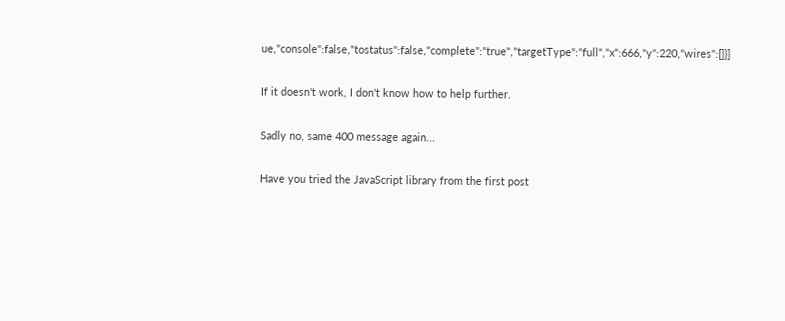ue,"console":false,"tostatus":false,"complete":"true","targetType":"full","x":666,"y":220,"wires":[]}]

If it doesn't work, I don't know how to help further.

Sadly no, same 400 message again...

Have you tried the JavaScript library from the first post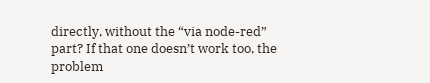directly, without the “via node-red” part? If that one doesn’t work too, the problem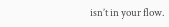isn’t in your flow.